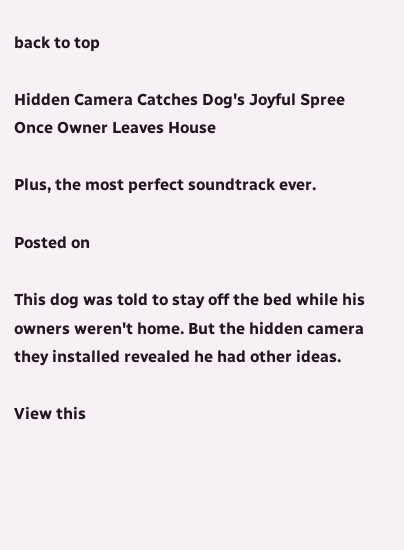back to top

Hidden Camera Catches Dog's Joyful Spree Once Owner Leaves House

Plus, the most perfect soundtrack ever.

Posted on

This dog was told to stay off the bed while his owners weren't home. But the hidden camera they installed revealed he had other ideas.

View this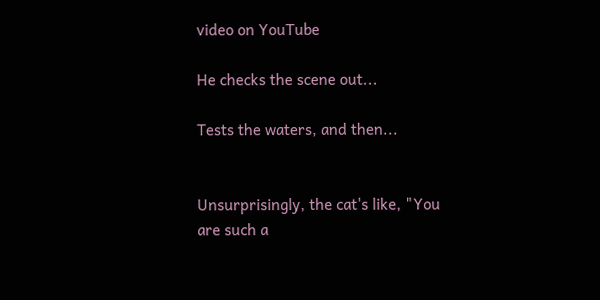video on YouTube

He checks the scene out...

Tests the waters, and then...


Unsurprisingly, the cat's like, "You are such a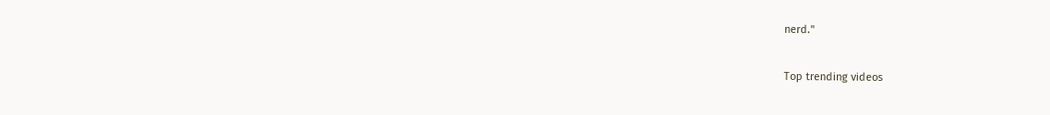nerd."

Top trending videos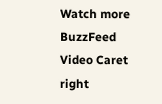Watch more BuzzFeed Video Caret right